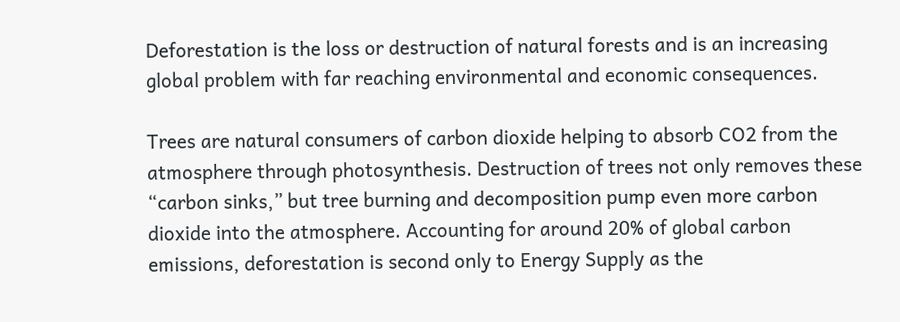Deforestation is the loss or destruction of natural forests and is an increasing global problem with far reaching environmental and economic consequences.

Trees are natural consumers of carbon dioxide helping to absorb CO2 from the atmosphere through photosynthesis. Destruction of trees not only removes these “carbon sinks,” but tree burning and decomposition pump even more carbon dioxide into the atmosphere. Accounting for around 20% of global carbon emissions, deforestation is second only to Energy Supply as the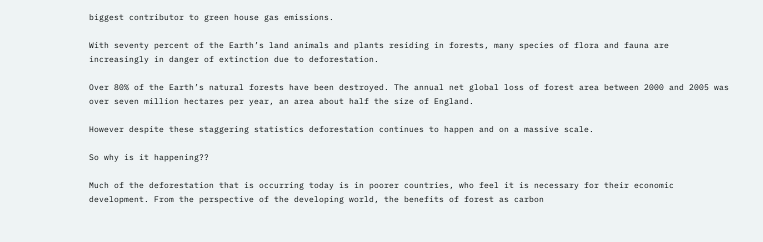biggest contributor to green house gas emissions.

With seventy percent of the Earth’s land animals and plants residing in forests, many species of flora and fauna are increasingly in danger of extinction due to deforestation.

Over 80% of the Earth’s natural forests have been destroyed. The annual net global loss of forest area between 2000 and 2005 was over seven million hectares per year, an area about half the size of England.

However despite these staggering statistics deforestation continues to happen and on a massive scale.

So why is it happening??

Much of the deforestation that is occurring today is in poorer countries, who feel it is necessary for their economic development. From the perspective of the developing world, the benefits of forest as carbon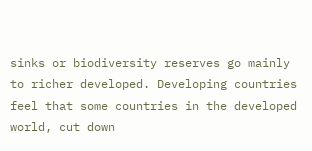sinks or biodiversity reserves go mainly to richer developed. Developing countries feel that some countries in the developed world, cut down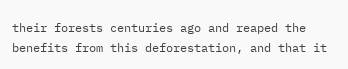their forests centuries ago and reaped the benefits from this deforestation, and that it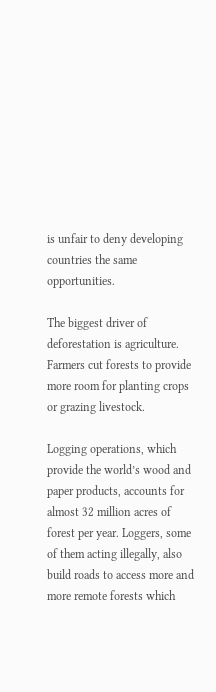is unfair to deny developing countries the same opportunities.

The biggest driver of deforestation is agriculture. Farmers cut forests to provide more room for planting crops or grazing livestock.

Logging operations, which provide the world’s wood and paper products, accounts for almost 32 million acres of forest per year. Loggers, some of them acting illegally, also build roads to access more and more remote forests which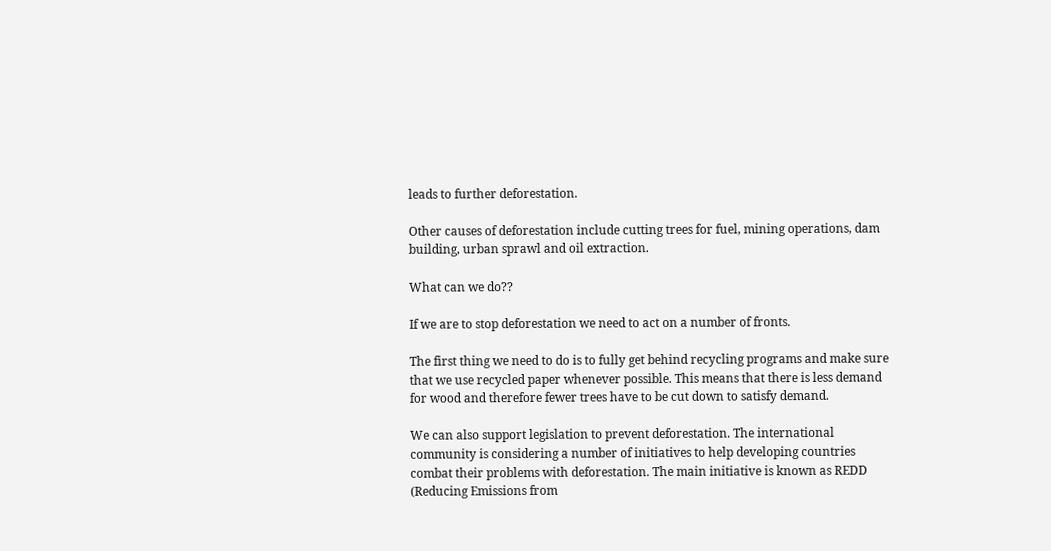leads to further deforestation.

Other causes of deforestation include cutting trees for fuel, mining operations, dam building, urban sprawl and oil extraction.

What can we do??

If we are to stop deforestation we need to act on a number of fronts.

The first thing we need to do is to fully get behind recycling programs and make sure that we use recycled paper whenever possible. This means that there is less demand for wood and therefore fewer trees have to be cut down to satisfy demand.

We can also support legislation to prevent deforestation. The international community is considering a number of initiatives to help developing countries combat their problems with deforestation. The main initiative is known as REDD (Reducing Emissions from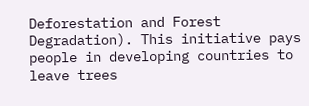Deforestation and Forest Degradation). This initiative pays people in developing countries to leave trees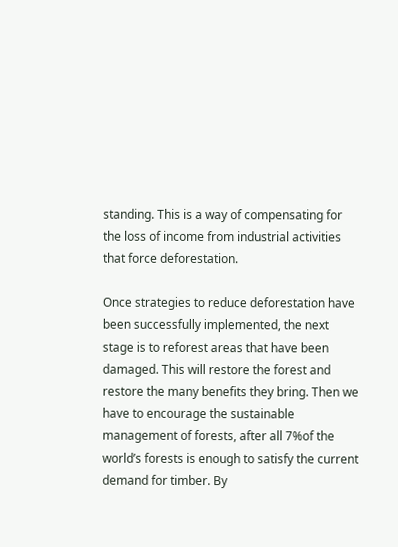standing. This is a way of compensating for the loss of income from industrial activities that force deforestation.

Once strategies to reduce deforestation have been successfully implemented, the next stage is to reforest areas that have been damaged. This will restore the forest and restore the many benefits they bring. Then we have to encourage the sustainable management of forests, after all 7%of the world’s forests is enough to satisfy the current demand for timber. By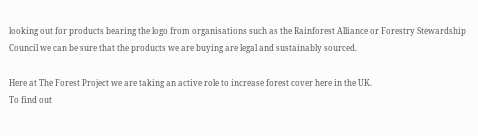looking out for products bearing the logo from organisations such as the Rainforest Alliance or Forestry Stewardship Council we can be sure that the products we are buying are legal and sustainably sourced.

Here at The Forest Project we are taking an active role to increase forest cover here in the UK.
To find out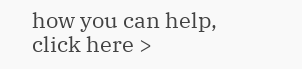how you can help, click here >